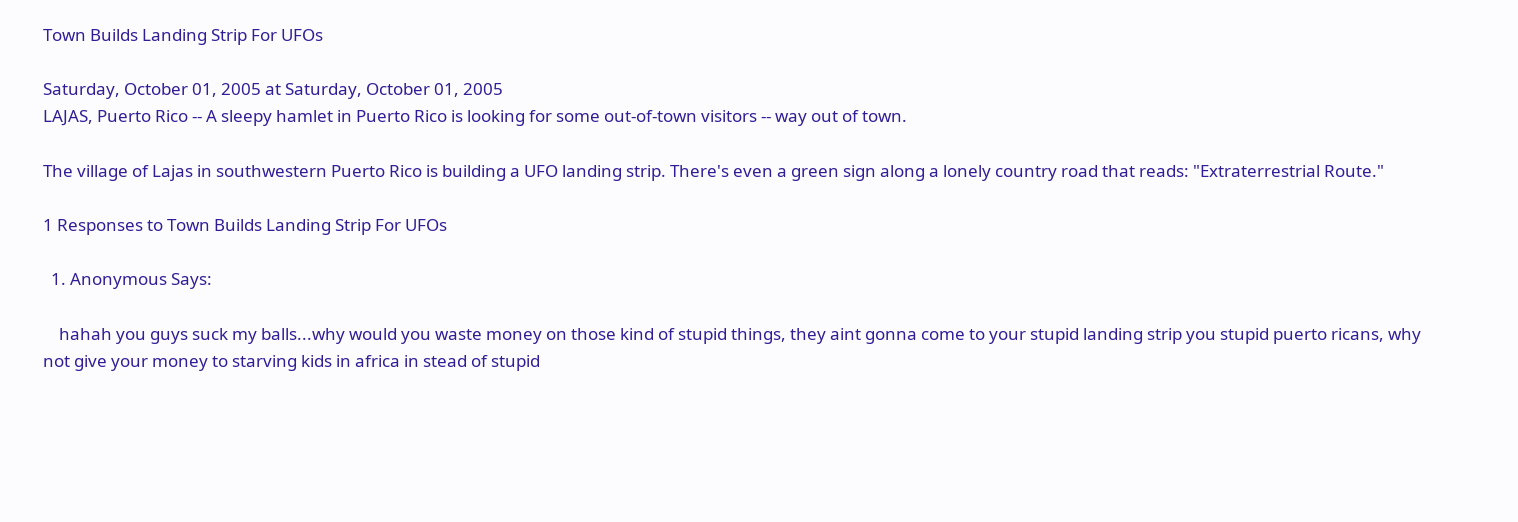Town Builds Landing Strip For UFOs

Saturday, October 01, 2005 at Saturday, October 01, 2005
LAJAS, Puerto Rico -- A sleepy hamlet in Puerto Rico is looking for some out-of-town visitors -- way out of town.

The village of Lajas in southwestern Puerto Rico is building a UFO landing strip. There's even a green sign along a lonely country road that reads: "Extraterrestrial Route."

1 Responses to Town Builds Landing Strip For UFOs

  1. Anonymous Says:

    hahah you guys suck my balls...why would you waste money on those kind of stupid things, they aint gonna come to your stupid landing strip you stupid puerto ricans, why not give your money to starving kids in africa in stead of stupid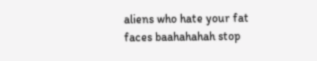aliens who hate your fat faces baahahahah stop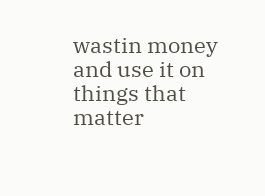wastin money and use it on things that matter